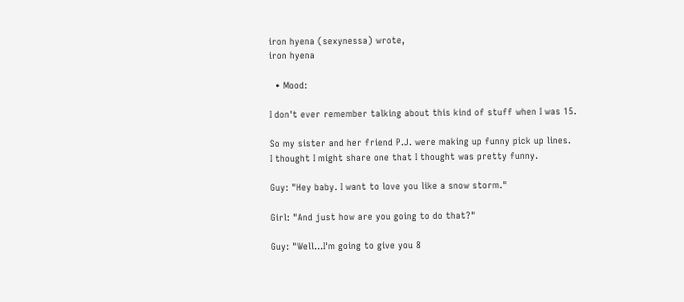iron hyena (sexynessa) wrote,
iron hyena

  • Mood:

I don't ever remember talking about this kind of stuff when I was 15.

So my sister and her friend P.J. were making up funny pick up lines.
I thought I might share one that I thought was pretty funny.

Guy: "Hey baby. I want to love you like a snow storm."

Girl: "And just how are you going to do that?"

Guy: "Well...I'm going to give you 8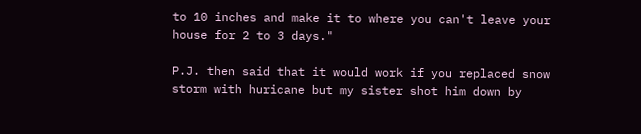to 10 inches and make it to where you can't leave your house for 2 to 3 days."

P.J. then said that it would work if you replaced snow storm with huricane but my sister shot him down by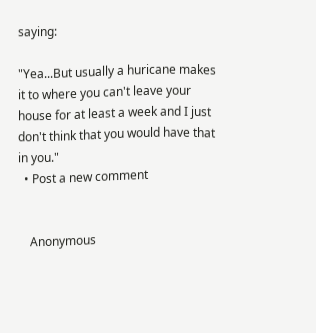saying:

"Yea...But usually a huricane makes it to where you can't leave your house for at least a week and I just don't think that you would have that in you."
  • Post a new comment


    Anonymous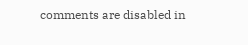comments are disabled in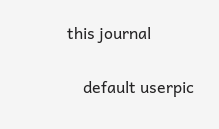this journal

    default userpic